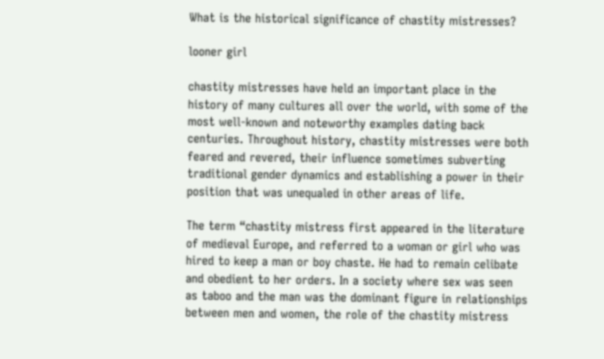What is the historical significance of chastity mistresses?

looner girl

chastity mistresses have held an important place in the history of many cultures all over the world, with some of the most well-known and noteworthy examples dating back centuries. Throughout history, chastity mistresses were both feared and revered, their influence sometimes subverting traditional gender dynamics and establishing a power in their position that was unequaled in other areas of life.

The term “chastity mistress first appeared in the literature of medieval Europe, and referred to a woman or girl who was hired to keep a man or boy chaste. He had to remain celibate and obedient to her orders. In a society where sex was seen as taboo and the man was the dominant figure in relationships between men and women, the role of the chastity mistress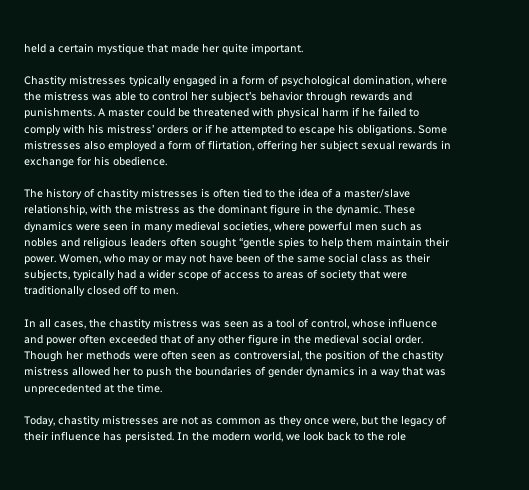held a certain mystique that made her quite important.

Chastity mistresses typically engaged in a form of psychological domination, where the mistress was able to control her subject’s behavior through rewards and punishments. A master could be threatened with physical harm if he failed to comply with his mistress’ orders or if he attempted to escape his obligations. Some mistresses also employed a form of flirtation, offering her subject sexual rewards in exchange for his obedience.

The history of chastity mistresses is often tied to the idea of a master/slave relationship, with the mistress as the dominant figure in the dynamic. These dynamics were seen in many medieval societies, where powerful men such as nobles and religious leaders often sought “gentle spies to help them maintain their power. Women, who may or may not have been of the same social class as their subjects, typically had a wider scope of access to areas of society that were traditionally closed off to men.

In all cases, the chastity mistress was seen as a tool of control, whose influence and power often exceeded that of any other figure in the medieval social order. Though her methods were often seen as controversial, the position of the chastity mistress allowed her to push the boundaries of gender dynamics in a way that was unprecedented at the time.

Today, chastity mistresses are not as common as they once were, but the legacy of their influence has persisted. In the modern world, we look back to the role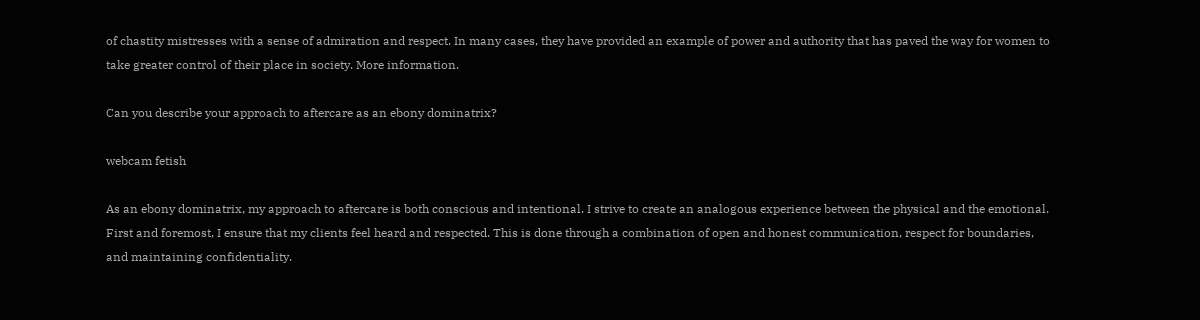of chastity mistresses with a sense of admiration and respect. In many cases, they have provided an example of power and authority that has paved the way for women to take greater control of their place in society. More information.

Can you describe your approach to aftercare as an ebony dominatrix?

webcam fetish

As an ebony dominatrix, my approach to aftercare is both conscious and intentional. I strive to create an analogous experience between the physical and the emotional. First and foremost, I ensure that my clients feel heard and respected. This is done through a combination of open and honest communication, respect for boundaries, and maintaining confidentiality.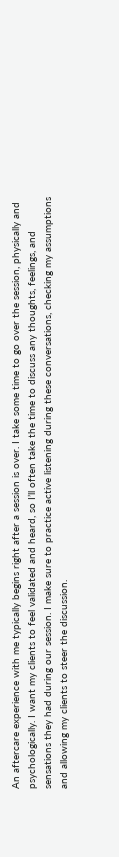An aftercare experience with me typically begins right after a session is over. I take some time to go over the session, physically and psychologically. I want my clients to feel validated and heard, so I’ll often take the time to discuss any thoughts, feelings, and sensations they had during our session. I make sure to practice active listening during these conversations, checking my assumptions and allowing my clients to steer the discussion.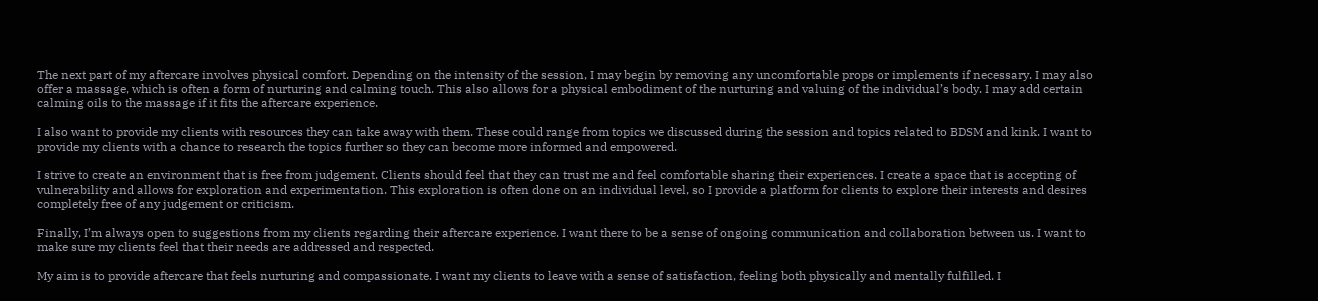The next part of my aftercare involves physical comfort. Depending on the intensity of the session, I may begin by removing any uncomfortable props or implements if necessary. I may also offer a massage, which is often a form of nurturing and calming touch. This also allows for a physical embodiment of the nurturing and valuing of the individual’s body. I may add certain calming oils to the massage if it fits the aftercare experience.

I also want to provide my clients with resources they can take away with them. These could range from topics we discussed during the session and topics related to BDSM and kink. I want to provide my clients with a chance to research the topics further so they can become more informed and empowered.

I strive to create an environment that is free from judgement. Clients should feel that they can trust me and feel comfortable sharing their experiences. I create a space that is accepting of vulnerability and allows for exploration and experimentation. This exploration is often done on an individual level, so I provide a platform for clients to explore their interests and desires completely free of any judgement or criticism.

Finally, I’m always open to suggestions from my clients regarding their aftercare experience. I want there to be a sense of ongoing communication and collaboration between us. I want to make sure my clients feel that their needs are addressed and respected.

My aim is to provide aftercare that feels nurturing and compassionate. I want my clients to leave with a sense of satisfaction, feeling both physically and mentally fulfilled. I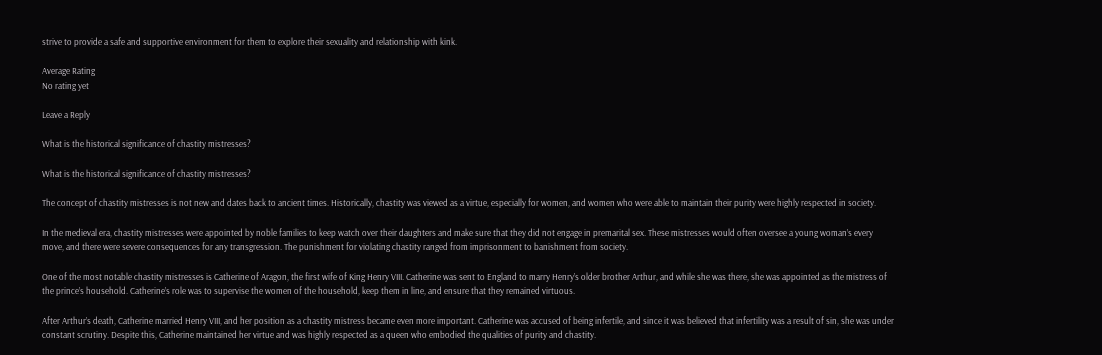strive to provide a safe and supportive environment for them to explore their sexuality and relationship with kink.

Average Rating
No rating yet

Leave a Reply

What is the historical significance of chastity mistresses?

What is the historical significance of chastity mistresses?

The concept of chastity mistresses is not new and dates back to ancient times. Historically, chastity was viewed as a virtue, especially for women, and women who were able to maintain their purity were highly respected in society.

In the medieval era, chastity mistresses were appointed by noble families to keep watch over their daughters and make sure that they did not engage in premarital sex. These mistresses would often oversee a young woman’s every move, and there were severe consequences for any transgression. The punishment for violating chastity ranged from imprisonment to banishment from society.

One of the most notable chastity mistresses is Catherine of Aragon, the first wife of King Henry VIII. Catherine was sent to England to marry Henry’s older brother Arthur, and while she was there, she was appointed as the mistress of the prince’s household. Catherine’s role was to supervise the women of the household, keep them in line, and ensure that they remained virtuous.

After Arthur’s death, Catherine married Henry VIII, and her position as a chastity mistress became even more important. Catherine was accused of being infertile, and since it was believed that infertility was a result of sin, she was under constant scrutiny. Despite this, Catherine maintained her virtue and was highly respected as a queen who embodied the qualities of purity and chastity.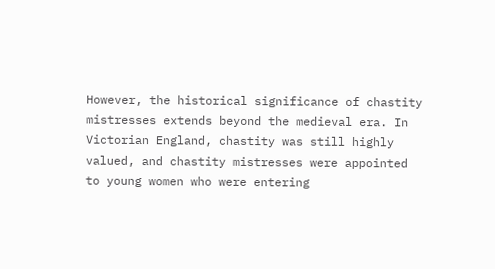However, the historical significance of chastity mistresses extends beyond the medieval era. In Victorian England, chastity was still highly valued, and chastity mistresses were appointed to young women who were entering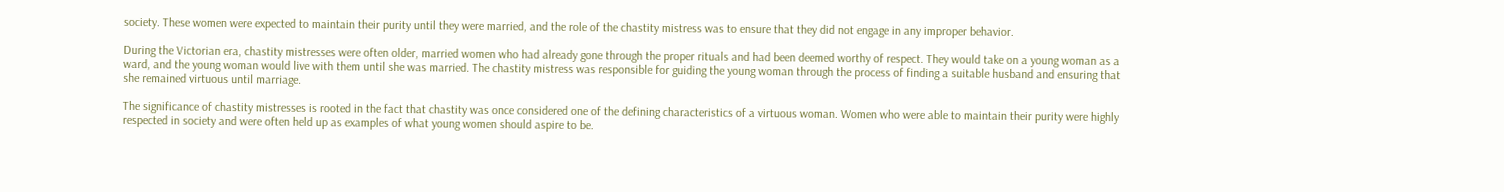society. These women were expected to maintain their purity until they were married, and the role of the chastity mistress was to ensure that they did not engage in any improper behavior.

During the Victorian era, chastity mistresses were often older, married women who had already gone through the proper rituals and had been deemed worthy of respect. They would take on a young woman as a ward, and the young woman would live with them until she was married. The chastity mistress was responsible for guiding the young woman through the process of finding a suitable husband and ensuring that she remained virtuous until marriage.

The significance of chastity mistresses is rooted in the fact that chastity was once considered one of the defining characteristics of a virtuous woman. Women who were able to maintain their purity were highly respected in society and were often held up as examples of what young women should aspire to be.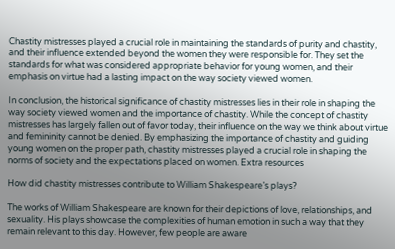Chastity mistresses played a crucial role in maintaining the standards of purity and chastity, and their influence extended beyond the women they were responsible for. They set the standards for what was considered appropriate behavior for young women, and their emphasis on virtue had a lasting impact on the way society viewed women.

In conclusion, the historical significance of chastity mistresses lies in their role in shaping the way society viewed women and the importance of chastity. While the concept of chastity mistresses has largely fallen out of favor today, their influence on the way we think about virtue and femininity cannot be denied. By emphasizing the importance of chastity and guiding young women on the proper path, chastity mistresses played a crucial role in shaping the norms of society and the expectations placed on women. Extra resources

How did chastity mistresses contribute to William Shakespeare’s plays?

The works of William Shakespeare are known for their depictions of love, relationships, and sexuality. His plays showcase the complexities of human emotion in such a way that they remain relevant to this day. However, few people are aware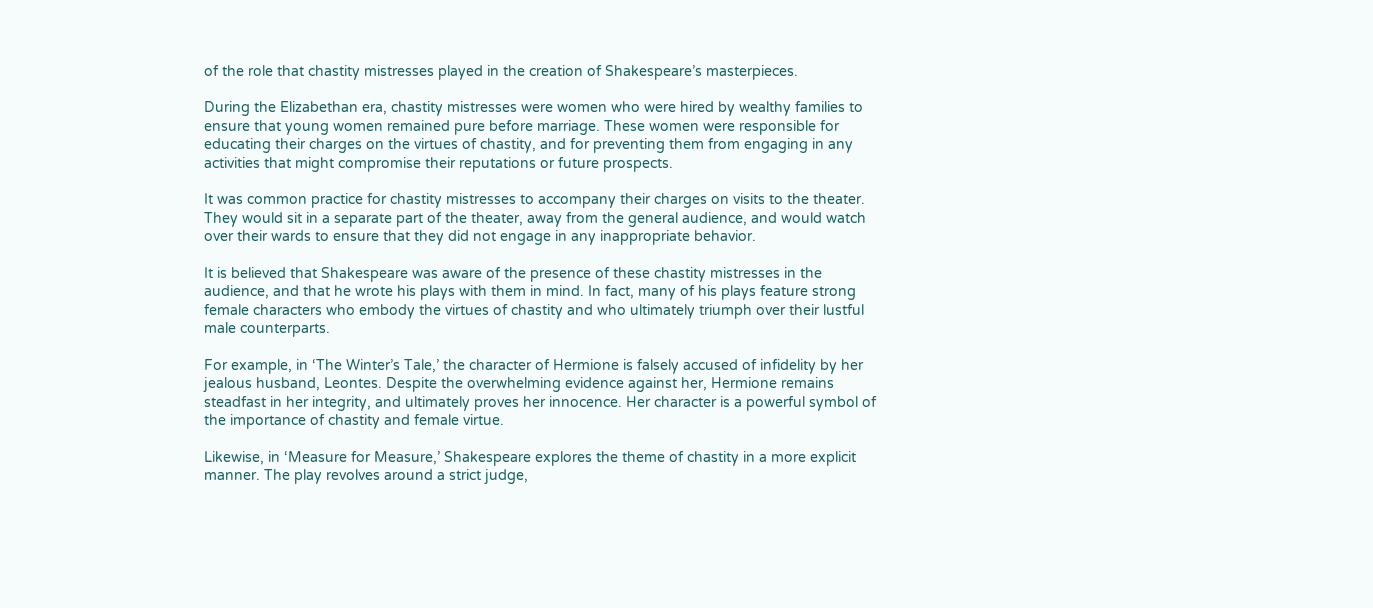of the role that chastity mistresses played in the creation of Shakespeare’s masterpieces.

During the Elizabethan era, chastity mistresses were women who were hired by wealthy families to ensure that young women remained pure before marriage. These women were responsible for educating their charges on the virtues of chastity, and for preventing them from engaging in any activities that might compromise their reputations or future prospects.

It was common practice for chastity mistresses to accompany their charges on visits to the theater. They would sit in a separate part of the theater, away from the general audience, and would watch over their wards to ensure that they did not engage in any inappropriate behavior.

It is believed that Shakespeare was aware of the presence of these chastity mistresses in the audience, and that he wrote his plays with them in mind. In fact, many of his plays feature strong female characters who embody the virtues of chastity and who ultimately triumph over their lustful male counterparts.

For example, in ‘The Winter’s Tale,’ the character of Hermione is falsely accused of infidelity by her jealous husband, Leontes. Despite the overwhelming evidence against her, Hermione remains steadfast in her integrity, and ultimately proves her innocence. Her character is a powerful symbol of the importance of chastity and female virtue.

Likewise, in ‘Measure for Measure,’ Shakespeare explores the theme of chastity in a more explicit manner. The play revolves around a strict judge,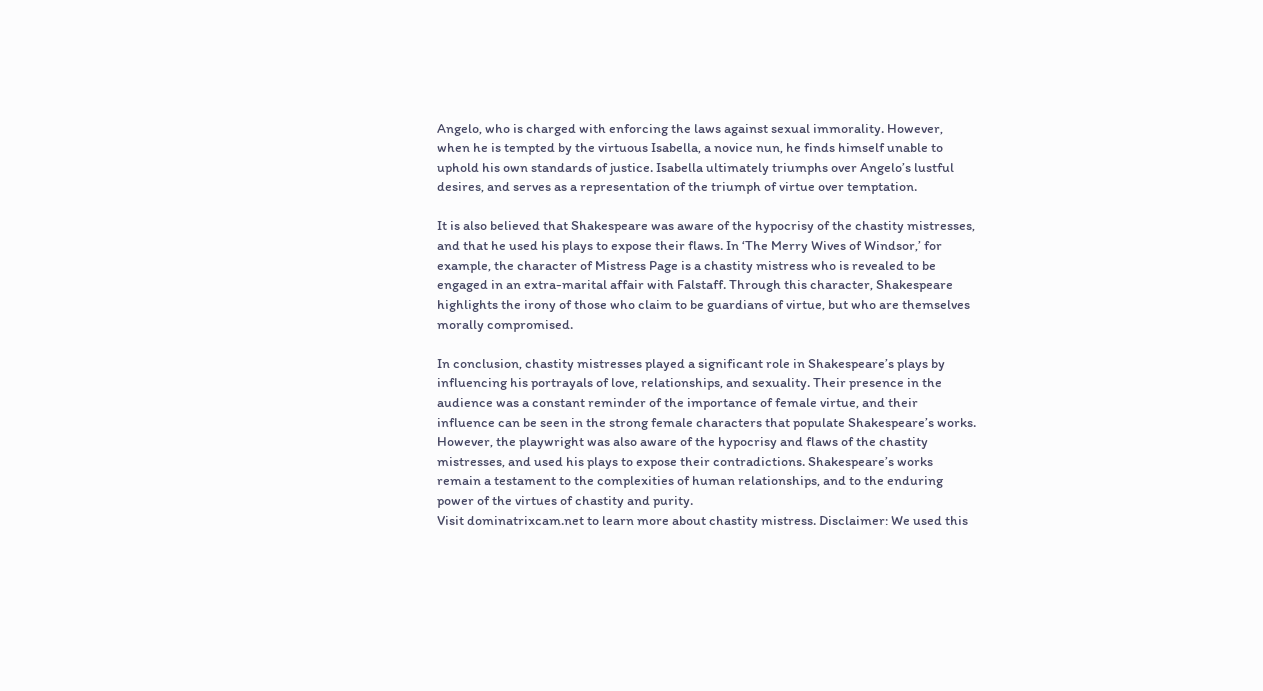Angelo, who is charged with enforcing the laws against sexual immorality. However, when he is tempted by the virtuous Isabella, a novice nun, he finds himself unable to uphold his own standards of justice. Isabella ultimately triumphs over Angelo’s lustful desires, and serves as a representation of the triumph of virtue over temptation.

It is also believed that Shakespeare was aware of the hypocrisy of the chastity mistresses, and that he used his plays to expose their flaws. In ‘The Merry Wives of Windsor,’ for example, the character of Mistress Page is a chastity mistress who is revealed to be engaged in an extra-marital affair with Falstaff. Through this character, Shakespeare highlights the irony of those who claim to be guardians of virtue, but who are themselves morally compromised.

In conclusion, chastity mistresses played a significant role in Shakespeare’s plays by influencing his portrayals of love, relationships, and sexuality. Their presence in the audience was a constant reminder of the importance of female virtue, and their influence can be seen in the strong female characters that populate Shakespeare’s works. However, the playwright was also aware of the hypocrisy and flaws of the chastity mistresses, and used his plays to expose their contradictions. Shakespeare’s works remain a testament to the complexities of human relationships, and to the enduring power of the virtues of chastity and purity.
Visit dominatrixcam.net to learn more about chastity mistress. Disclaimer: We used this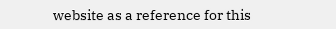website as a reference for this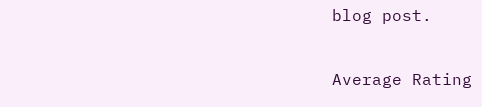blog post.

Average Rating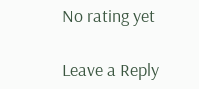No rating yet

Leave a Reply